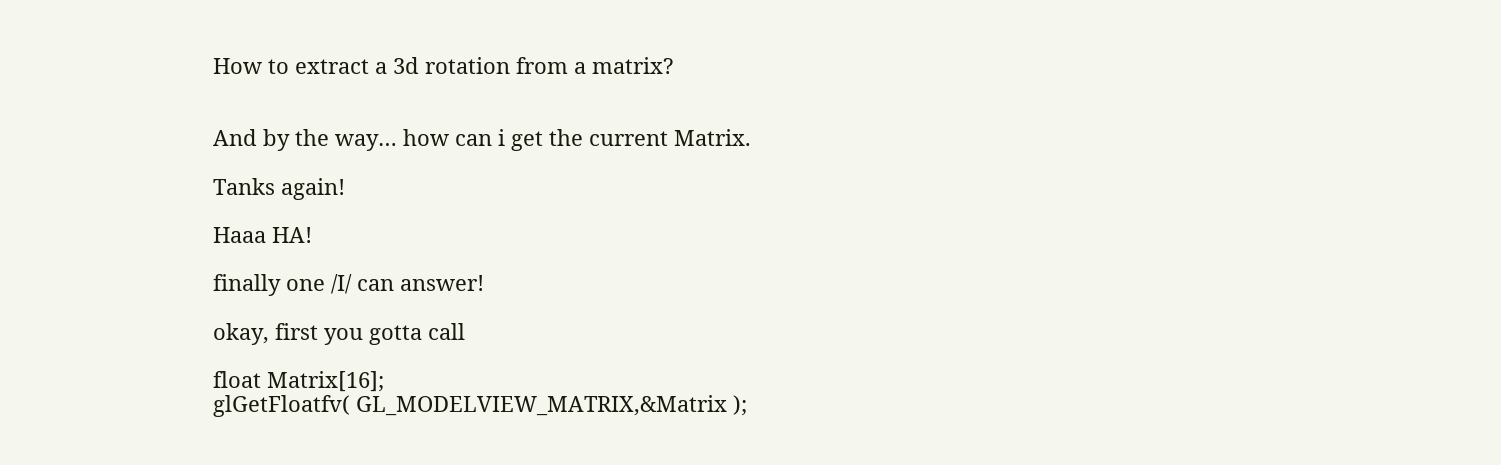How to extract a 3d rotation from a matrix?


And by the way… how can i get the current Matrix.

Tanks again!

Haaa HA!

finally one /I/ can answer!

okay, first you gotta call

float Matrix[16];
glGetFloatfv( GL_MODELVIEW_MATRIX,&Matrix );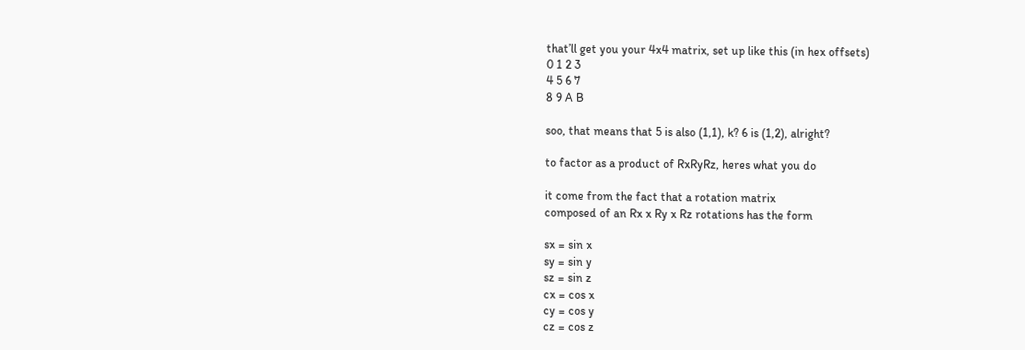that’ll get you your 4x4 matrix, set up like this (in hex offsets)
0 1 2 3
4 5 6 7
8 9 A B

soo, that means that 5 is also (1,1), k? 6 is (1,2), alright?

to factor as a product of RxRyRz, heres what you do

it come from the fact that a rotation matrix
composed of an Rx x Ry x Rz rotations has the form

sx = sin x
sy = sin y
sz = sin z
cx = cos x
cy = cos y
cz = cos z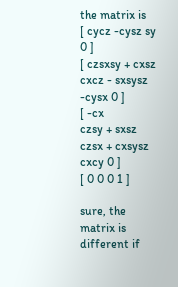the matrix is
[ cycz -cysz sy 0 ]
[ czsxsy + cxsz cxcz - sxsysz -cysx 0 ]
[ -cx
czsy + sxsz czsx + cxsysz cxcy 0 ]
[ 0 0 0 1 ]

sure, the matrix is different if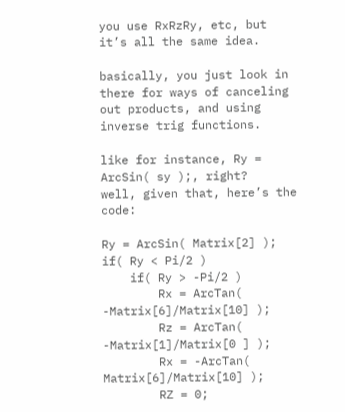you use RxRzRy, etc, but it’s all the same idea.

basically, you just look in there for ways of canceling out products, and using inverse trig functions.

like for instance, Ry = ArcSin( sy );, right?
well, given that, here’s the code:

Ry = ArcSin( Matrix[2] );
if( Ry < Pi/2 )
    if( Ry > -Pi/2 )
        Rx = ArcTan( -Matrix[6]/Matrix[10] );
        Rz = ArcTan( -Matrix[1]/Matrix[0 ] );
        Rx = -ArcTan( Matrix[6]/Matrix[10] );
        RZ = 0;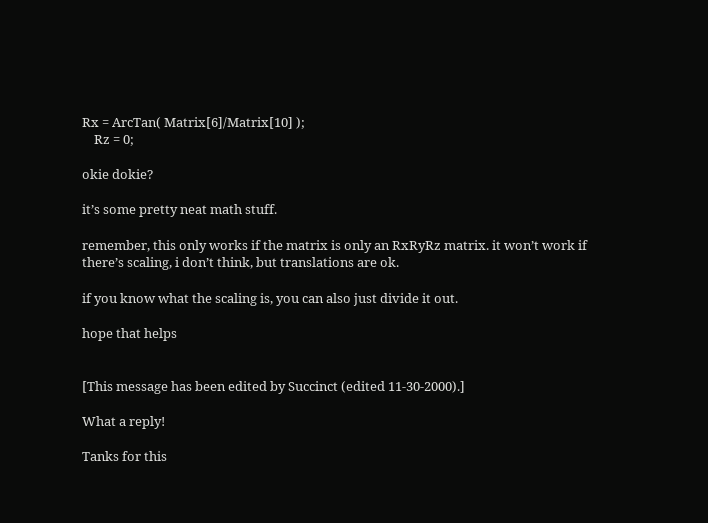Rx = ArcTan( Matrix[6]/Matrix[10] );
    Rz = 0;

okie dokie?

it’s some pretty neat math stuff.

remember, this only works if the matrix is only an RxRyRz matrix. it won’t work if there’s scaling, i don’t think, but translations are ok.

if you know what the scaling is, you can also just divide it out.

hope that helps


[This message has been edited by Succinct (edited 11-30-2000).]

What a reply!

Tanks for this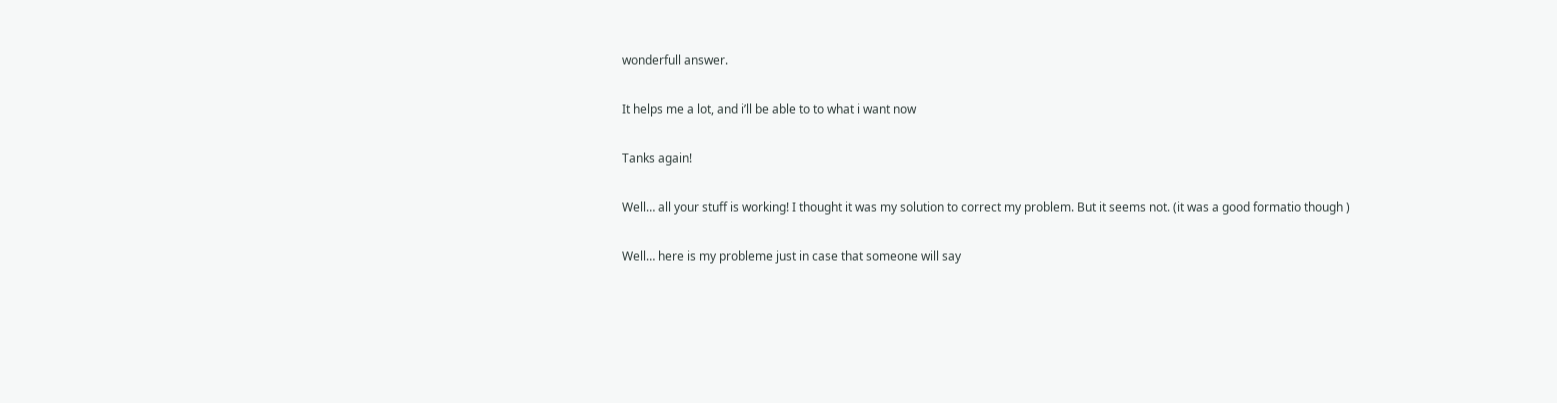wonderfull answer.

It helps me a lot, and i’ll be able to to what i want now

Tanks again!

Well… all your stuff is working! I thought it was my solution to correct my problem. But it seems not. (it was a good formatio though )

Well… here is my probleme just in case that someone will say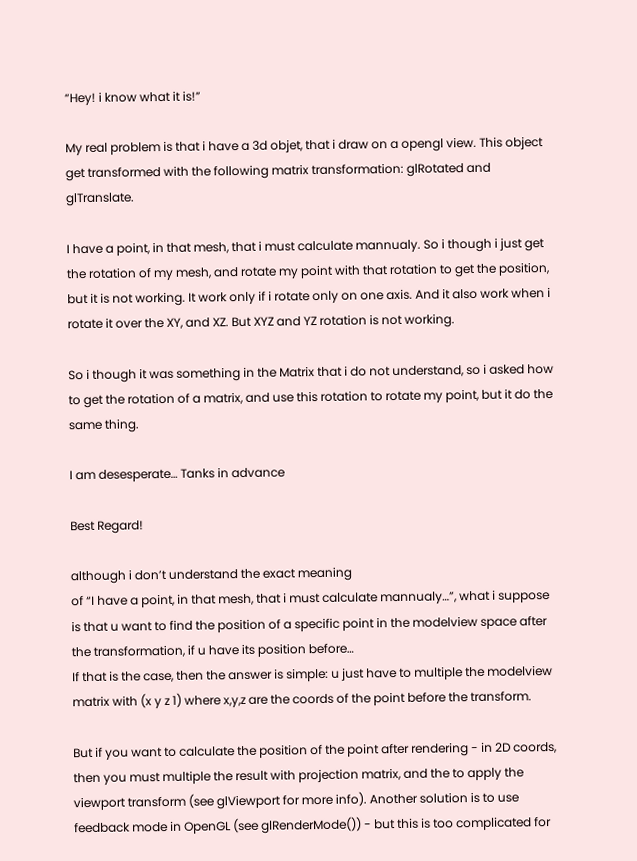“Hey! i know what it is!”

My real problem is that i have a 3d objet, that i draw on a opengl view. This object get transformed with the following matrix transformation: glRotated and glTranslate.

I have a point, in that mesh, that i must calculate mannualy. So i though i just get the rotation of my mesh, and rotate my point with that rotation to get the position, but it is not working. It work only if i rotate only on one axis. And it also work when i rotate it over the XY, and XZ. But XYZ and YZ rotation is not working.

So i though it was something in the Matrix that i do not understand, so i asked how to get the rotation of a matrix, and use this rotation to rotate my point, but it do the same thing.

I am desesperate… Tanks in advance

Best Regard!

although i don’t understand the exact meaning
of “I have a point, in that mesh, that i must calculate mannualy…”, what i suppose is that u want to find the position of a specific point in the modelview space after the transformation, if u have its position before…
If that is the case, then the answer is simple: u just have to multiple the modelview matrix with (x y z 1) where x,y,z are the coords of the point before the transform.

But if you want to calculate the position of the point after rendering - in 2D coords, then you must multiple the result with projection matrix, and the to apply the viewport transform (see glViewport for more info). Another solution is to use feedback mode in OpenGL (see glRenderMode()) - but this is too complicated for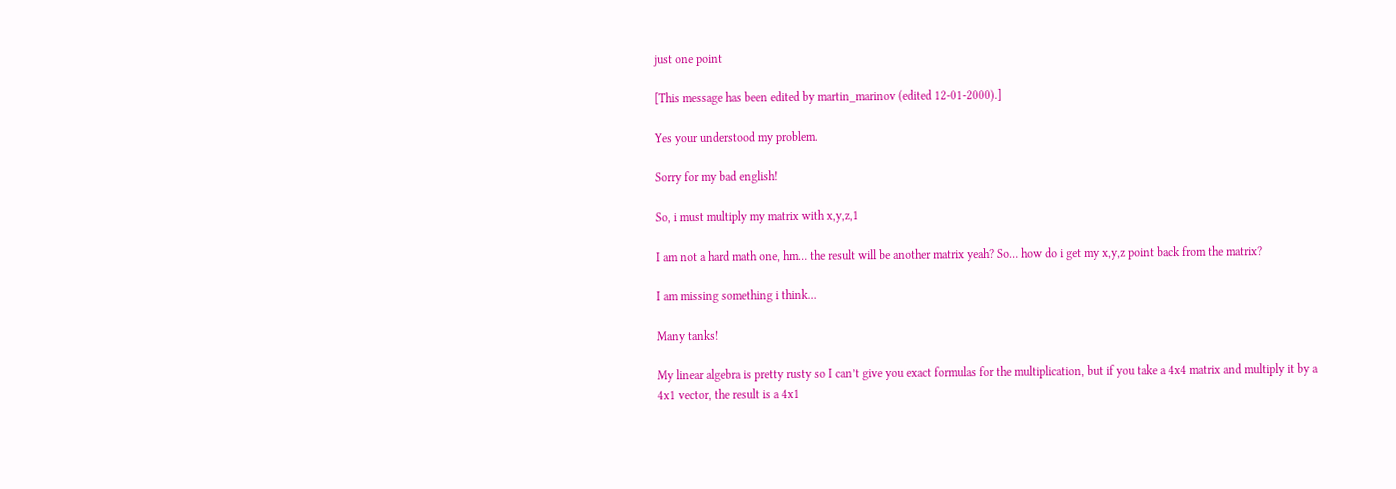just one point

[This message has been edited by martin_marinov (edited 12-01-2000).]

Yes your understood my problem.

Sorry for my bad english!

So, i must multiply my matrix with x,y,z,1

I am not a hard math one, hm… the result will be another matrix yeah? So… how do i get my x,y,z point back from the matrix?

I am missing something i think…

Many tanks!

My linear algebra is pretty rusty so I can’t give you exact formulas for the multiplication, but if you take a 4x4 matrix and multiply it by a 4x1 vector, the result is a 4x1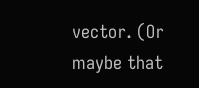vector. (Or maybe that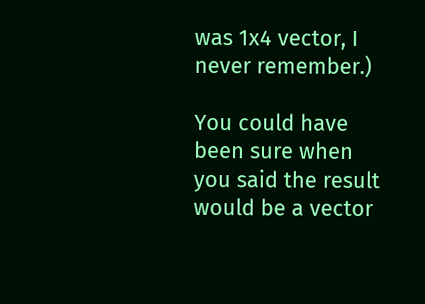was 1x4 vector, I never remember.)

You could have been sure when you said the result would be a vector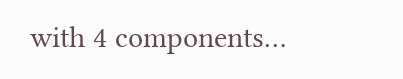with 4 components…